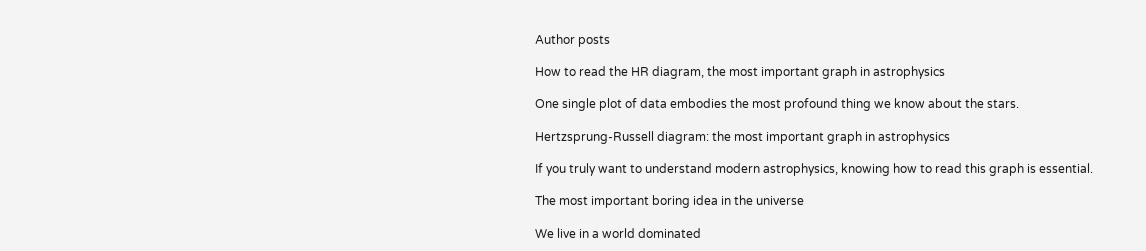Author posts

How to read the HR diagram, the most important graph in astrophysics

One single plot of data embodies the most profound thing we know about the stars.

Hertzsprung-Russell diagram: the most important graph in astrophysics

If you truly want to understand modern astrophysics, knowing how to read this graph is essential.

The most important boring idea in the universe

We live in a world dominated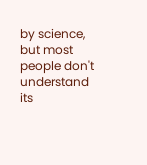by science, but most people don't understand its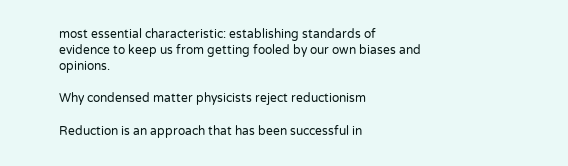most essential characteristic: establishing standards of evidence to keep us from getting fooled by our own biases and opinions.

Why condensed matter physicists reject reductionism

Reduction is an approach that has been successful in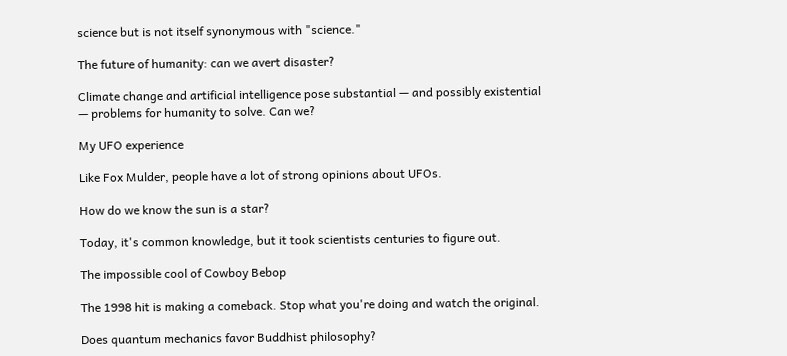science but is not itself synonymous with "science."

The future of humanity: can we avert disaster?

Climate change and artificial intelligence pose substantial — and possibly existential — problems for humanity to solve. Can we?

My UFO experience

Like Fox Mulder, people have a lot of strong opinions about UFOs.

How do we know the sun is a star?

Today, it's common knowledge, but it took scientists centuries to figure out.

The impossible cool of Cowboy Bebop

The 1998 hit is making a comeback. Stop what you're doing and watch the original.

Does quantum mechanics favor Buddhist philosophy?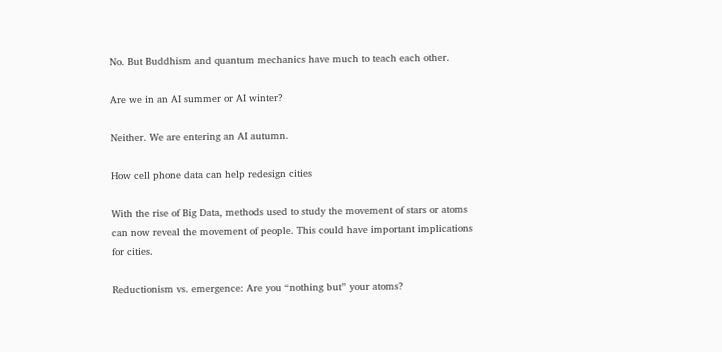No. But Buddhism and quantum mechanics have much to teach each other.

Are we in an AI summer or AI winter?

Neither. We are entering an AI autumn.

How cell phone data can help redesign cities

With the rise of Big Data, methods used to study the movement of stars or atoms can now reveal the movement of people. This could have important implications for cities.

Reductionism vs. emergence: Are you “nothing but” your atoms?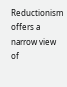Reductionism offers a narrow view of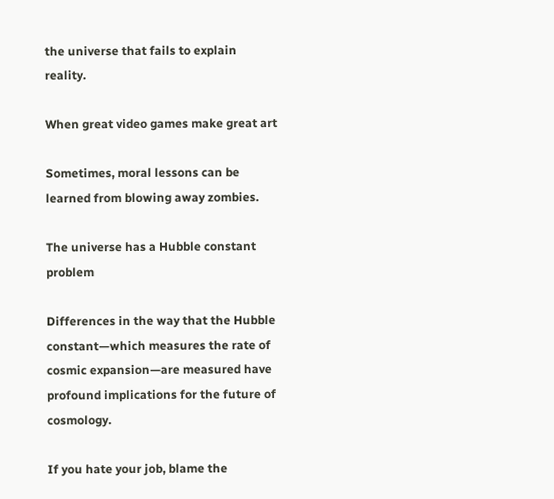the universe that fails to explain reality.

When great video games make great art

Sometimes, moral lessons can be learned from blowing away zombies.

The universe has a Hubble constant problem

Differences in the way that the Hubble constant—which measures the rate of cosmic expansion—are measured have profound implications for the future of cosmology.

If you hate your job, blame the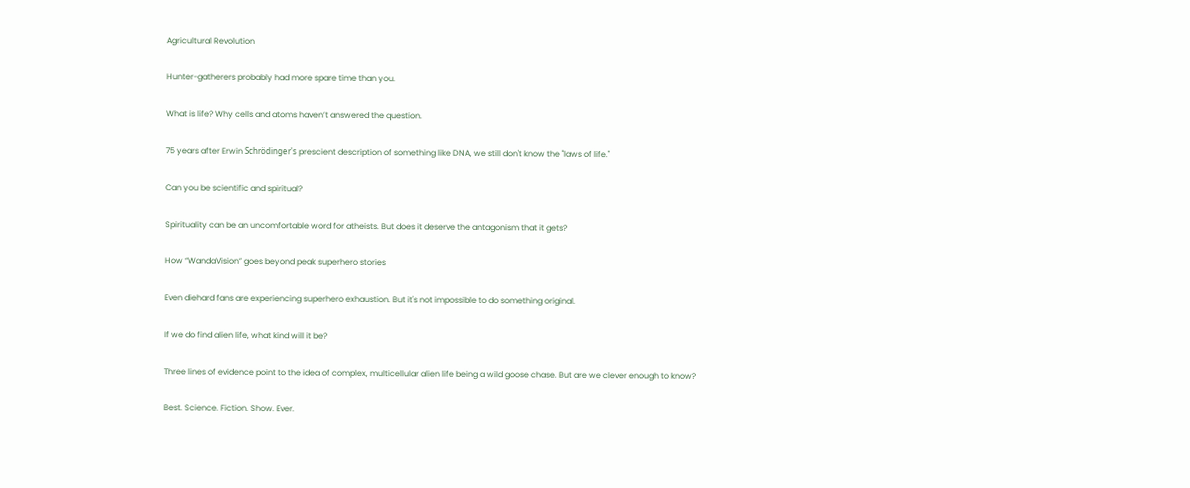Agricultural Revolution

Hunter-gatherers probably had more spare time than you.

What is life? Why cells and atoms haven’t answered the question.

75 years after Erwin Schrödinger's prescient description of something like DNA, we still don't know the "laws of life."

Can you be scientific and spiritual?

Spirituality can be an uncomfortable word for atheists. But does it deserve the antagonism that it gets?

How “WandaVision” goes beyond peak superhero stories

Even diehard fans are experiencing superhero exhaustion. But it's not impossible to do something original.

If we do find alien life, what kind will it be?

Three lines of evidence point to the idea of complex, multicellular alien life being a wild goose chase. But are we clever enough to know?

Best. Science. Fiction. Show. Ever.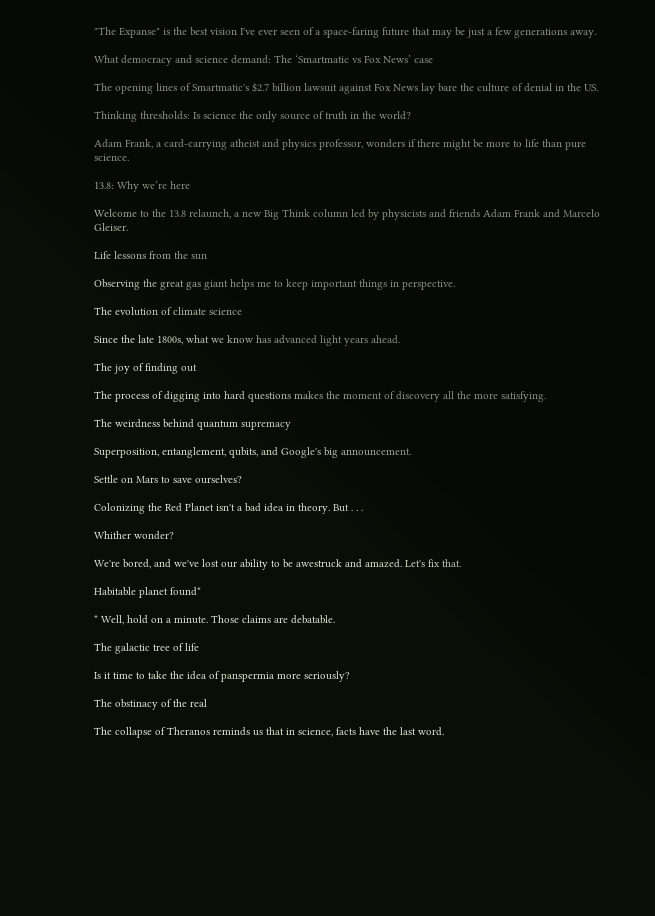"The Expanse" is the best vision I've ever seen of a space-faring future that may be just a few generations away.

What democracy and science demand: The ‘Smartmatic vs Fox News’ case

The opening lines of Smartmatic's $2.7 billion lawsuit against Fox News lay bare the culture of denial in the US.

Thinking thresholds: Is science the only source of truth in the world?

Adam Frank, a card-carrying atheist and physics professor, wonders if there might be more to life than pure science.

13.8: Why we’re here

Welcome to the 13.8 relaunch, a new Big Think column led by physicists and friends Adam Frank and Marcelo Gleiser.

Life lessons from the sun

Observing the great gas giant helps me to keep important things in perspective.

The evolution of climate science

Since the late 1800s, what we know has advanced light years ahead.

The joy of finding out

The process of digging into hard questions makes the moment of discovery all the more satisfying.

The weirdness behind quantum supremacy

Superposition, entanglement, qubits, and Google's big announcement.

Settle on Mars to save ourselves?

Colonizing the Red Planet isn't a bad idea in theory. But . . .

Whither wonder?

We're bored, and we've lost our ability to be awestruck and amazed. Let's fix that.

Habitable planet found*

* Well, hold on a minute. Those claims are debatable.

The galactic tree of life

Is it time to take the idea of panspermia more seriously?

The obstinacy of the real

The collapse of Theranos reminds us that in science, facts have the last word.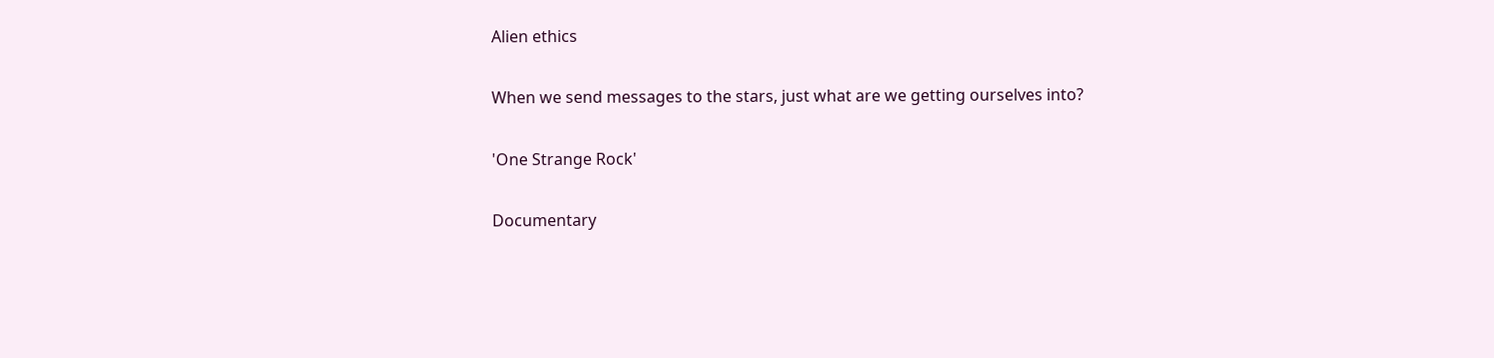Alien ethics

When we send messages to the stars, just what are we getting ourselves into?

'One Strange Rock'

Documentary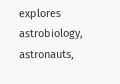explores astrobiology, astronauts,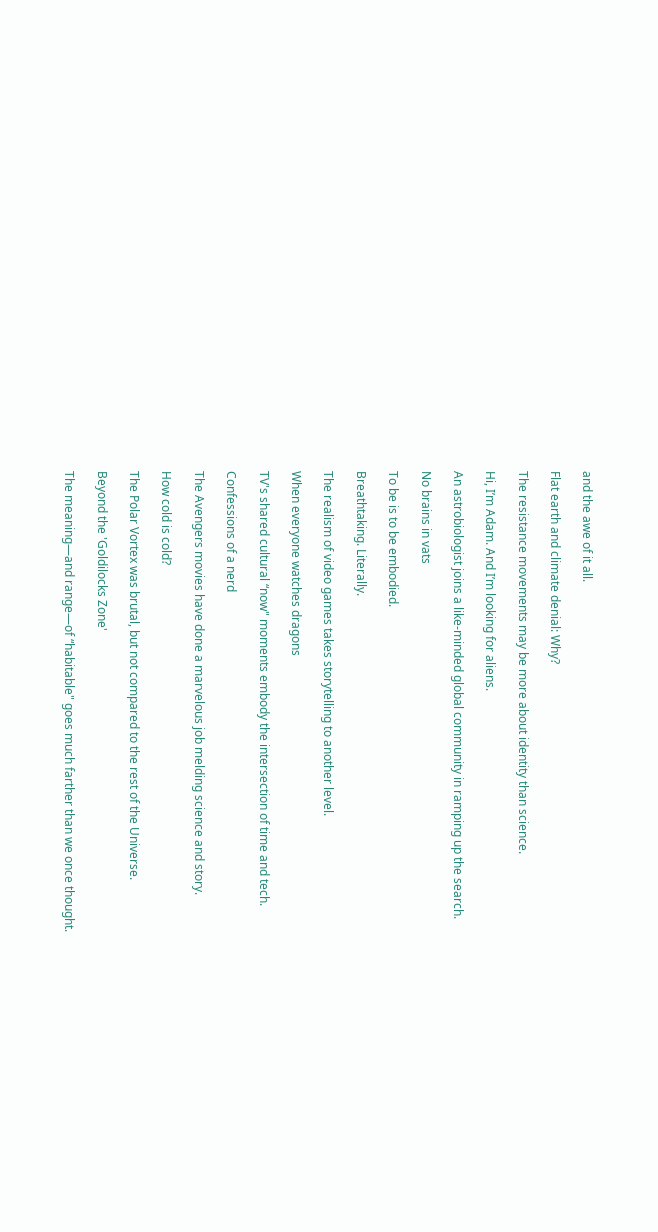and the awe of it all.

Flat earth and climate denial: Why?

The resistance movements may be more about identity than science.

Hi, I’m Adam. And I’m looking for aliens.

An astrobiologist joins a like-minded global community in ramping up the search.

No brains in vats

To be is to be embodied.

Breathtaking. Literally.

The realism of video games takes storytelling to another level.

When everyone watches dragons

TV's shared cultural “now" moments embody the intersection of time and tech.

Confessions of a nerd

The Avengers movies have done a marvelous job melding science and story.

How cold is cold?

The Polar Vortex was brutal, but not compared to the rest of the Universe.

Beyond the 'Goldilocks Zone'

The meaning—and range—of “habitable" goes much farther than we once thought.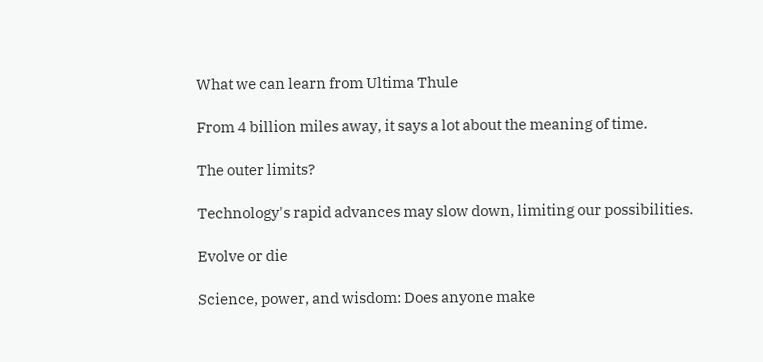What we can learn from Ultima Thule

From 4 billion miles away, it says a lot about the meaning of time.

The outer limits?

Technology's rapid advances may slow down, limiting our possibilities.

Evolve or die

Science, power, and wisdom: Does anyone make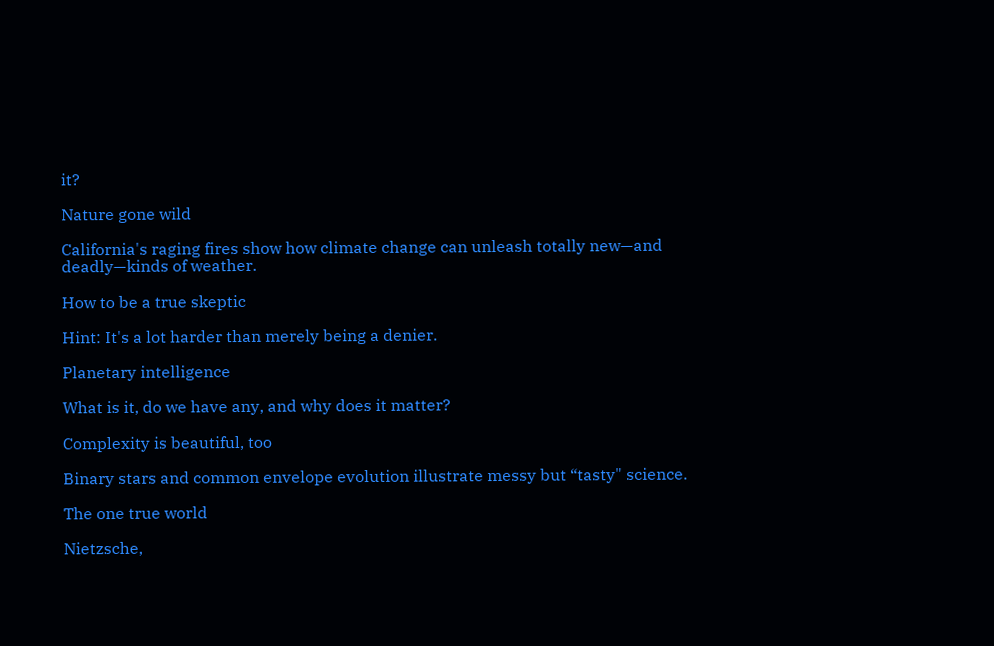it?

Nature gone wild

California's raging fires show how climate change can unleash totally new—and deadly—kinds of weather.

How to be a true skeptic

Hint: It's a lot harder than merely being a denier.

Planetary intelligence

What is it, do we have any, and why does it matter?

Complexity is beautiful, too

Binary stars and common envelope evolution illustrate messy but “tasty" science.

The one true world

Nietzsche,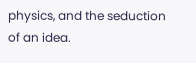physics, and the seduction of an idea.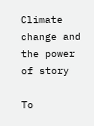Climate change and the power of story

To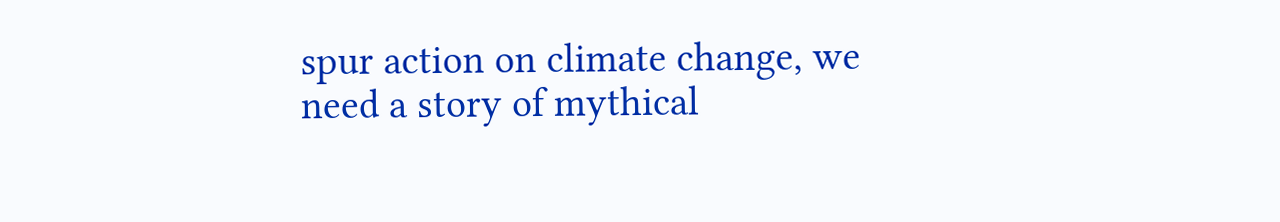spur action on climate change, we need a story of mythical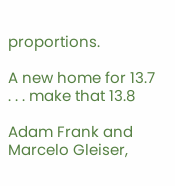proportions.

A new home for 13.7 . . . make that 13.8

Adam Frank and Marcelo Gleiser,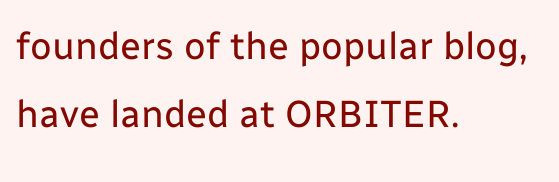founders of the popular blog, have landed at ORBITER.